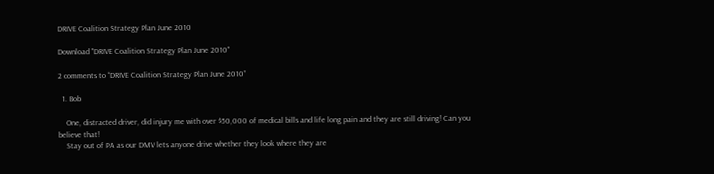DRIVE Coalition Strategy Plan June 2010

Download "DRIVE Coalition Strategy Plan June 2010"

2 comments to “DRIVE Coalition Strategy Plan June 2010”

  1. Bob

    One, distracted driver, did injury me with over $50,000 of medical bills and life long pain and they are still driving! Can you believe that!
    Stay out of PA as our DMV lets anyone drive whether they look where they are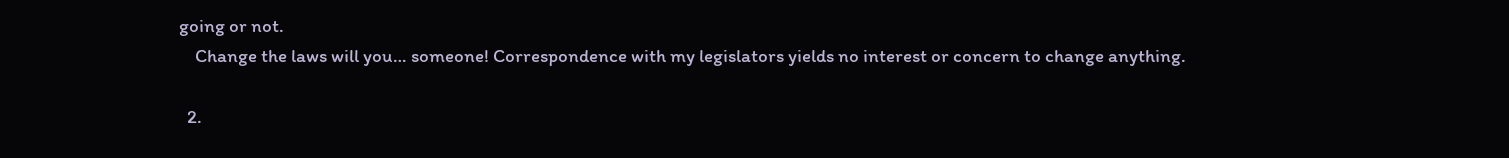going or not.
    Change the laws will you… someone! Correspondence with my legislators yields no interest or concern to change anything.

  2.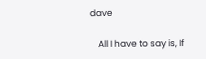dave

    All I have to say is, If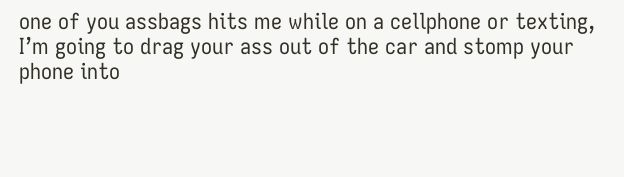one of you assbags hits me while on a cellphone or texting, I’m going to drag your ass out of the car and stomp your phone into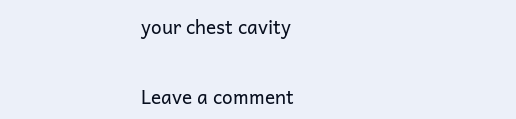your chest cavity

Leave a comment